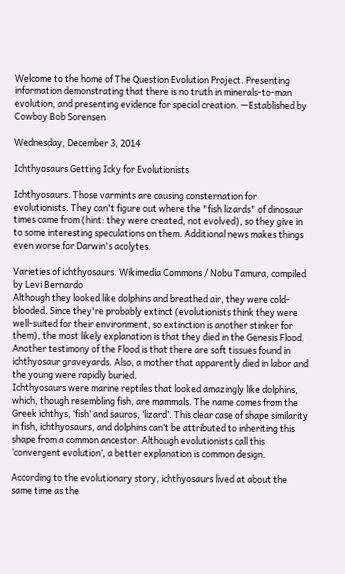Welcome to the home of The Question Evolution Project. Presenting information demonstrating that there is no truth in minerals-to-man evolution, and presenting evidence for special creation. —Established by Cowboy Bob Sorensen

Wednesday, December 3, 2014

Ichthyosaurs Getting Icky for Evolutionists

Ichthyosaurs. Those varmints are causing consternation for evolutionists. They can't figure out where the "fish lizards" of dinosaur times came from (hint: they were created, not evolved), so they give in to some interesting speculations on them. Additional news makes things even worse for Darwin's acolytes.

Varieties of ichthyosaurs. Wikimedia Commons / Nobu Tamura, compiled by Levi Bernardo
Although they looked like dolphins and breathed air, they were cold-blooded. Since they're probably extinct (evolutionists think they were well-suited for their environment, so extinction is another stinker for them), the most likely explanation is that they died in the Genesis Flood. Another testimony of the Flood is that there are soft tissues found in ichthyosaur graveyards. Also, a mother that apparently died in labor and the young were rapidly buried.
Ichthyosaurs were marine reptiles that looked amazingly like dolphins, which, though resembling fish, are mammals. The name comes from the Greek ichthys, ‘fish’ and sauros, ‘lizard’. This clear case of shape similarity in fish, ichthyosaurs, and dolphins can’t be attributed to inheriting this shape from a common ancestor. Although evolutionists call this ‘convergent evolution’, a better explanation is common design.

According to the evolutionary story, ichthyosaurs lived at about the same time as the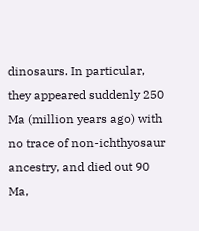dinosaurs. In particular, they appeared suddenly 250 Ma (million years ago) with no trace of non-ichthyosaur ancestry, and died out 90 Ma,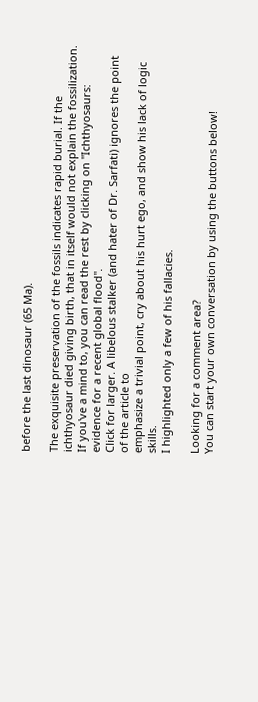before the last dinosaur (65 Ma).

The exquisite preservation of the fossils indicates rapid burial. If the ichthyosaur died giving birth, that in itself would not explain the fossilization.
If you've a mind to, you can read the rest by clicking on "Ichthyosaurs: evidence for a recent global flood".
Click for larger. A libelous stalker (and hater of Dr. Sarfati) ignores the point of the article to
emphasize a trivial point, cry about his hurt ego, and show his lack of logic skills.
I highlighted only a few of his fallacies.

Looking for a comment area?
You can start your own conversation by using the buttons below!